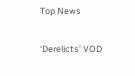Top News

‘Derelicts’ VOD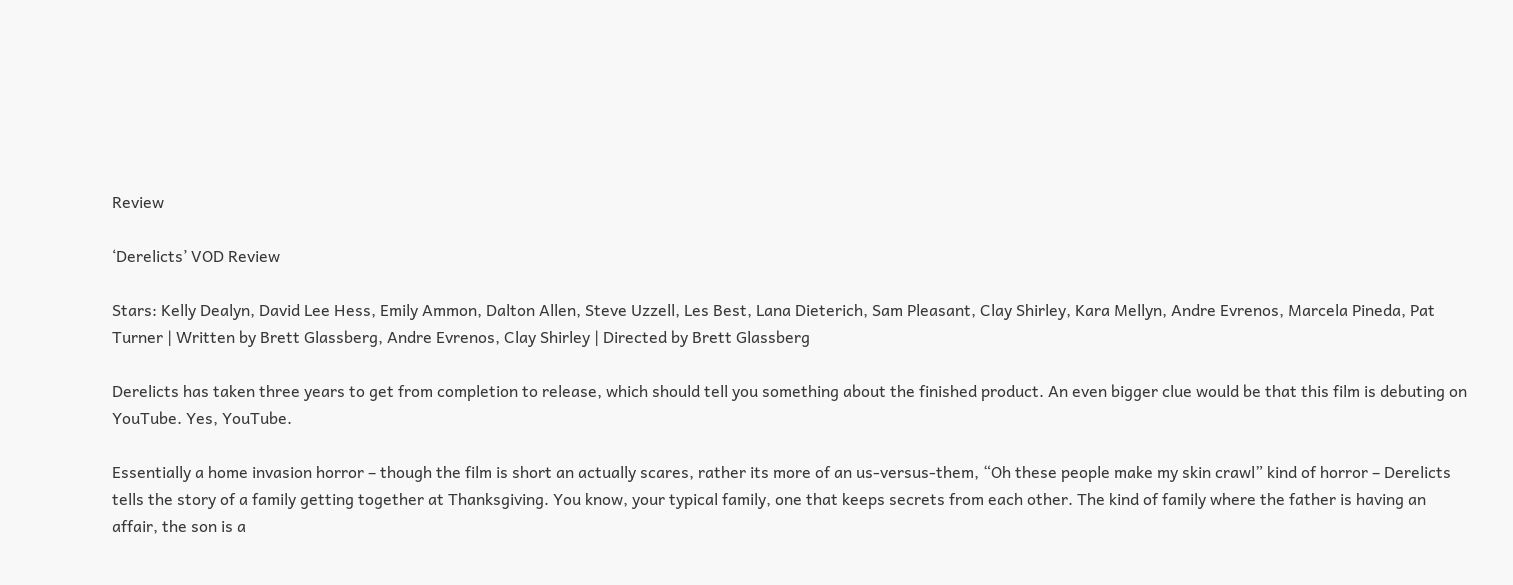Review

‘Derelicts’ VOD Review

Stars: Kelly Dealyn, David Lee Hess, Emily Ammon, Dalton Allen, Steve Uzzell, Les Best, Lana Dieterich, Sam Pleasant, Clay Shirley, Kara Mellyn, Andre Evrenos, Marcela Pineda, Pat Turner | Written by Brett Glassberg, Andre Evrenos, Clay Shirley | Directed by Brett Glassberg

Derelicts has taken three years to get from completion to release, which should tell you something about the finished product. An even bigger clue would be that this film is debuting on YouTube. Yes, YouTube.

Essentially a home invasion horror – though the film is short an actually scares, rather its more of an us-versus-them, “Oh these people make my skin crawl” kind of horror – Derelicts tells the story of a family getting together at Thanksgiving. You know, your typical family, one that keeps secrets from each other. The kind of family where the father is having an affair, the son is a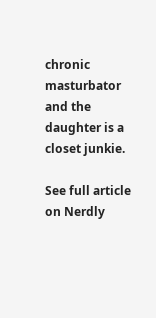chronic masturbator and the daughter is a closet junkie.

See full article on Nerdly